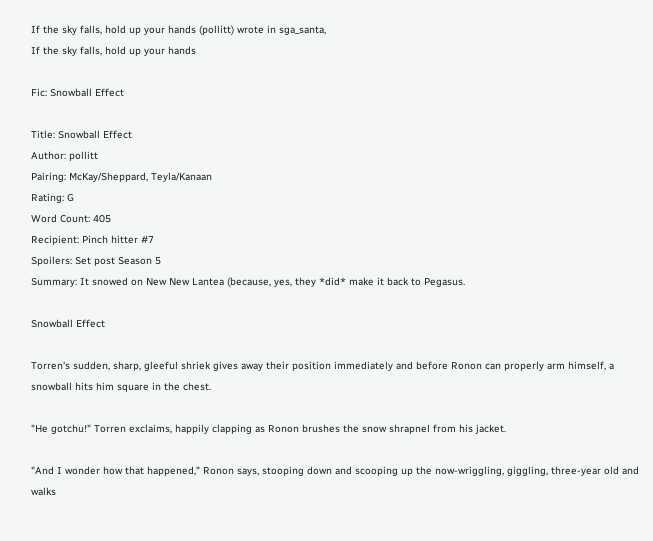If the sky falls, hold up your hands (pollitt) wrote in sga_santa,
If the sky falls, hold up your hands

Fic: Snowball Effect

Title: Snowball Effect
Author: pollitt
Pairing: McKay/Sheppard, Teyla/Kanaan
Rating: G
Word Count: 405
Recipient: Pinch hitter #7
Spoilers: Set post Season 5
Summary: It snowed on New New Lantea (because, yes, they *did* make it back to Pegasus.

Snowball Effect

Torren's sudden, sharp, gleeful shriek gives away their position immediately and before Ronon can properly arm himself, a snowball hits him square in the chest.

"He gotchu!" Torren exclaims, happily clapping as Ronon brushes the snow shrapnel from his jacket.

"And I wonder how that happened," Ronon says, stooping down and scooping up the now-wriggling, giggling, three-year old and walks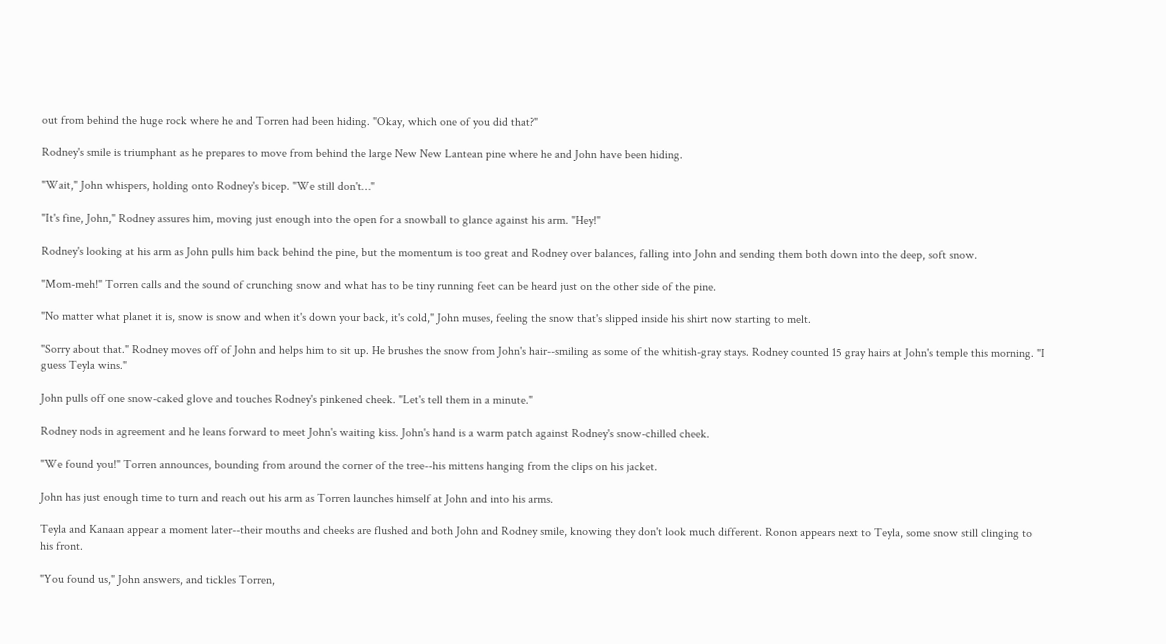out from behind the huge rock where he and Torren had been hiding. "Okay, which one of you did that?"

Rodney's smile is triumphant as he prepares to move from behind the large New New Lantean pine where he and John have been hiding.

"Wait," John whispers, holding onto Rodney's bicep. "We still don't…"

"It's fine, John," Rodney assures him, moving just enough into the open for a snowball to glance against his arm. "Hey!"

Rodney's looking at his arm as John pulls him back behind the pine, but the momentum is too great and Rodney over balances, falling into John and sending them both down into the deep, soft snow.

"Mom-meh!" Torren calls and the sound of crunching snow and what has to be tiny running feet can be heard just on the other side of the pine.

"No matter what planet it is, snow is snow and when it's down your back, it's cold," John muses, feeling the snow that's slipped inside his shirt now starting to melt.

"Sorry about that." Rodney moves off of John and helps him to sit up. He brushes the snow from John's hair--smiling as some of the whitish-gray stays. Rodney counted 15 gray hairs at John's temple this morning. "I guess Teyla wins."

John pulls off one snow-caked glove and touches Rodney's pinkened cheek. "Let's tell them in a minute."

Rodney nods in agreement and he leans forward to meet John's waiting kiss. John's hand is a warm patch against Rodney's snow-chilled cheek.

"We found you!" Torren announces, bounding from around the corner of the tree--his mittens hanging from the clips on his jacket.

John has just enough time to turn and reach out his arm as Torren launches himself at John and into his arms.

Teyla and Kanaan appear a moment later--their mouths and cheeks are flushed and both John and Rodney smile, knowing they don't look much different. Ronon appears next to Teyla, some snow still clinging to his front.

"You found us," John answers, and tickles Torren,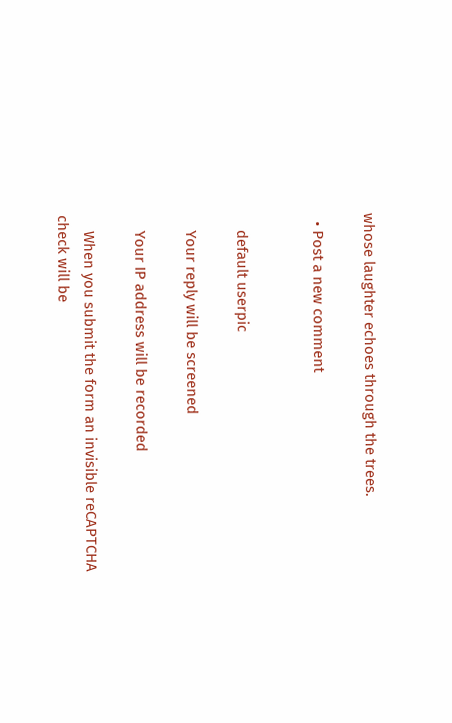whose laughter echoes through the trees.

  • Post a new comment


    default userpic

    Your reply will be screened

    Your IP address will be recorded

    When you submit the form an invisible reCAPTCHA check will be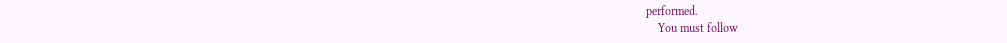performed.
    You must follow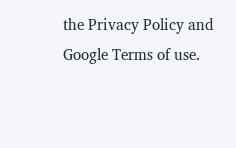the Privacy Policy and Google Terms of use.